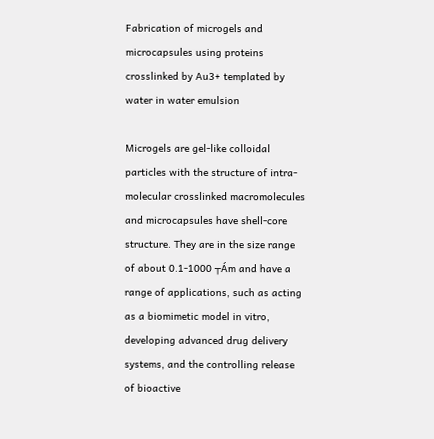Fabrication of microgels and microcapsules using proteins crosslinked by Au3+ templated by water in water emulsion

Microgels are gel-like colloidal particles with the structure of intra-molecular crosslinked macromolecules and microcapsules have shell-core structure. They are in the size range of about 0.1-1000 ┬Ám and have a range of applications, such as acting as a biomimetic model in vitro, developing advanced drug delivery systems, and the controlling release of bioactive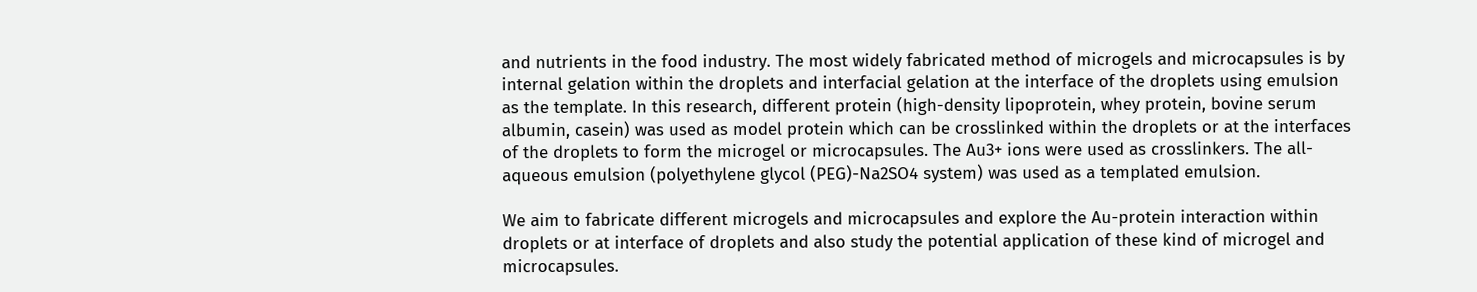and nutrients in the food industry. The most widely fabricated method of microgels and microcapsules is by internal gelation within the droplets and interfacial gelation at the interface of the droplets using emulsion as the template. In this research, different protein (high-density lipoprotein, whey protein, bovine serum albumin, casein) was used as model protein which can be crosslinked within the droplets or at the interfaces of the droplets to form the microgel or microcapsules. The Au3+ ions were used as crosslinkers. The all-aqueous emulsion (polyethylene glycol (PEG)-Na2SO4 system) was used as a templated emulsion.

We aim to fabricate different microgels and microcapsules and explore the Au-protein interaction within droplets or at interface of droplets and also study the potential application of these kind of microgel and microcapsules.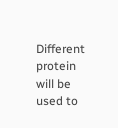Different protein will be used to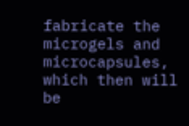fabricate the microgels and microcapsules, which then will be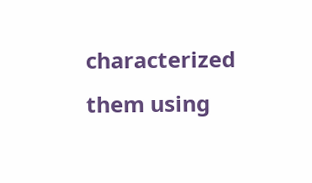characterized them using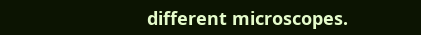different microscopes.